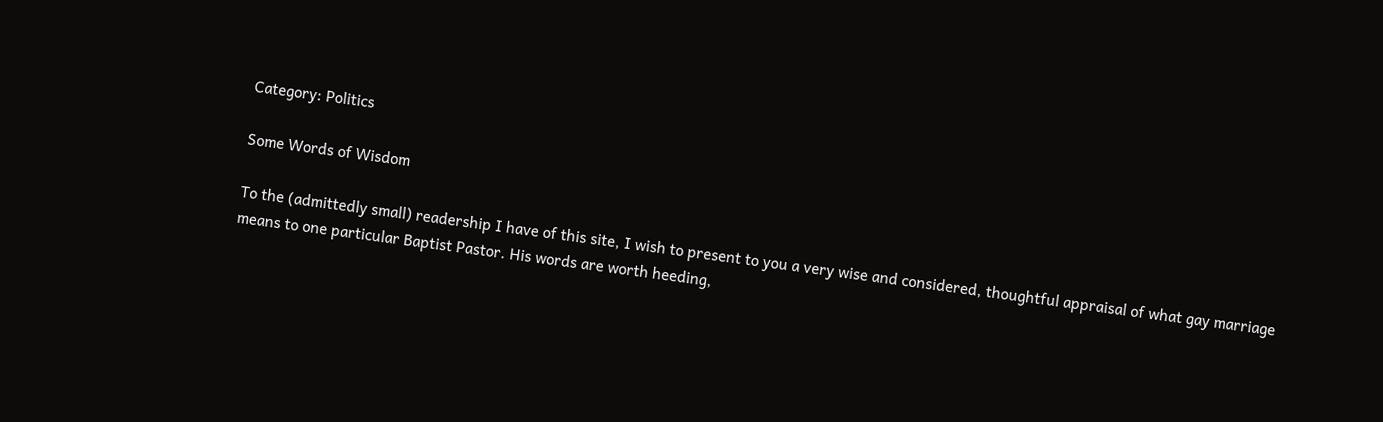Category: Politics

Some Words of Wisdom

To the (admittedly small) readership I have of this site, I wish to present to you a very wise and considered, thoughtful appraisal of what gay marriage means to one particular Baptist Pastor. His words are worth heeding,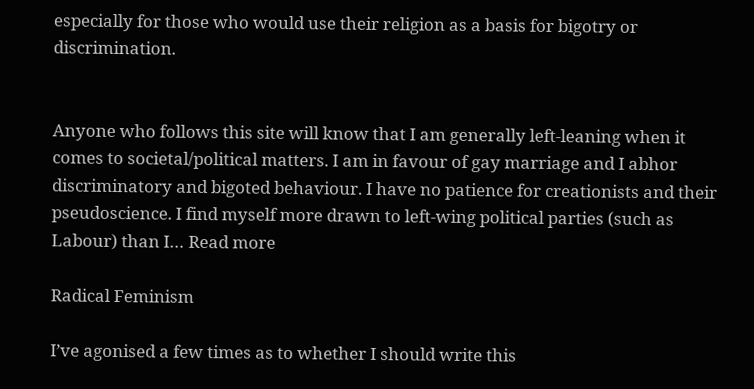especially for those who would use their religion as a basis for bigotry or discrimination.


Anyone who follows this site will know that I am generally left-leaning when it comes to societal/political matters. I am in favour of gay marriage and I abhor discriminatory and bigoted behaviour. I have no patience for creationists and their pseudoscience. I find myself more drawn to left-wing political parties (such as Labour) than I… Read more

Radical Feminism

I’ve agonised a few times as to whether I should write this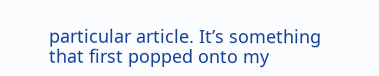particular article. It’s something that first popped onto my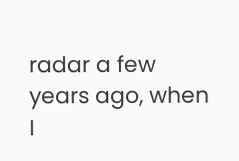radar a few years ago, when I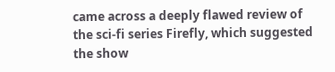came across a deeply flawed review of the sci-fi series Firefly, which suggested the show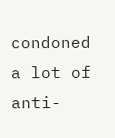condoned a lot of anti-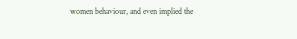women behaviour, and even implied the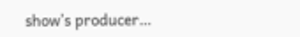show’s producer…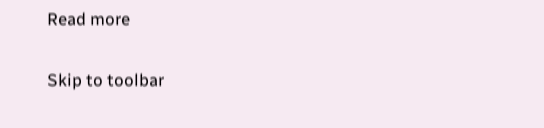Read more

Skip to toolbar